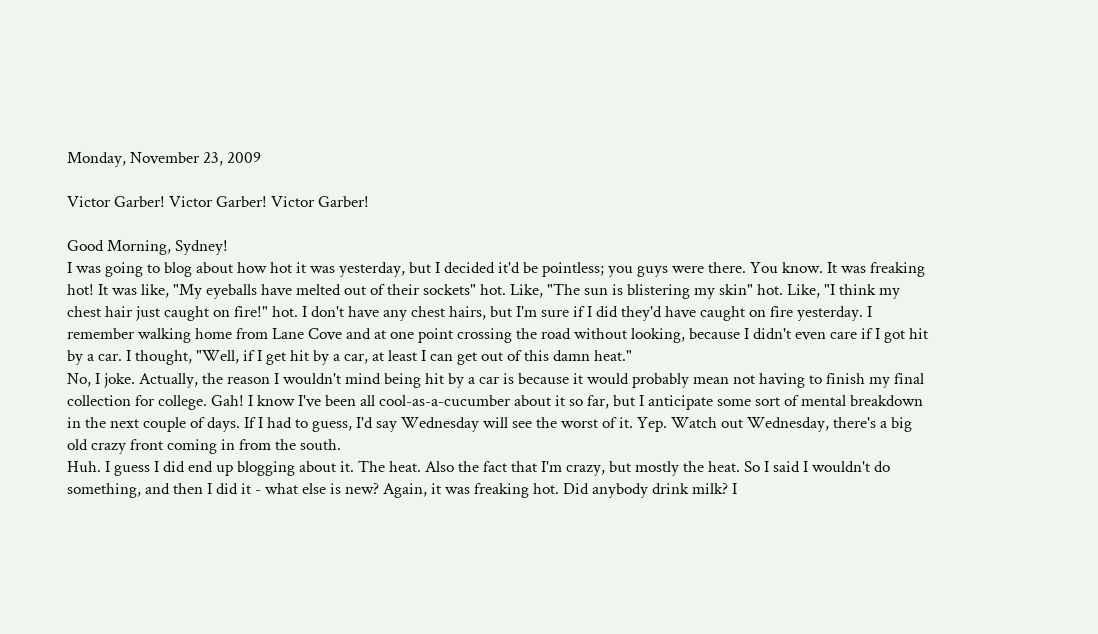Monday, November 23, 2009

Victor Garber! Victor Garber! Victor Garber!

Good Morning, Sydney!
I was going to blog about how hot it was yesterday, but I decided it'd be pointless; you guys were there. You know. It was freaking hot! It was like, "My eyeballs have melted out of their sockets" hot. Like, "The sun is blistering my skin" hot. Like, "I think my chest hair just caught on fire!" hot. I don't have any chest hairs, but I'm sure if I did they'd have caught on fire yesterday. I remember walking home from Lane Cove and at one point crossing the road without looking, because I didn't even care if I got hit by a car. I thought, "Well, if I get hit by a car, at least I can get out of this damn heat."
No, I joke. Actually, the reason I wouldn't mind being hit by a car is because it would probably mean not having to finish my final collection for college. Gah! I know I've been all cool-as-a-cucumber about it so far, but I anticipate some sort of mental breakdown in the next couple of days. If I had to guess, I'd say Wednesday will see the worst of it. Yep. Watch out Wednesday, there's a big old crazy front coming in from the south.
Huh. I guess I did end up blogging about it. The heat. Also the fact that I'm crazy, but mostly the heat. So I said I wouldn't do something, and then I did it - what else is new? Again, it was freaking hot. Did anybody drink milk? I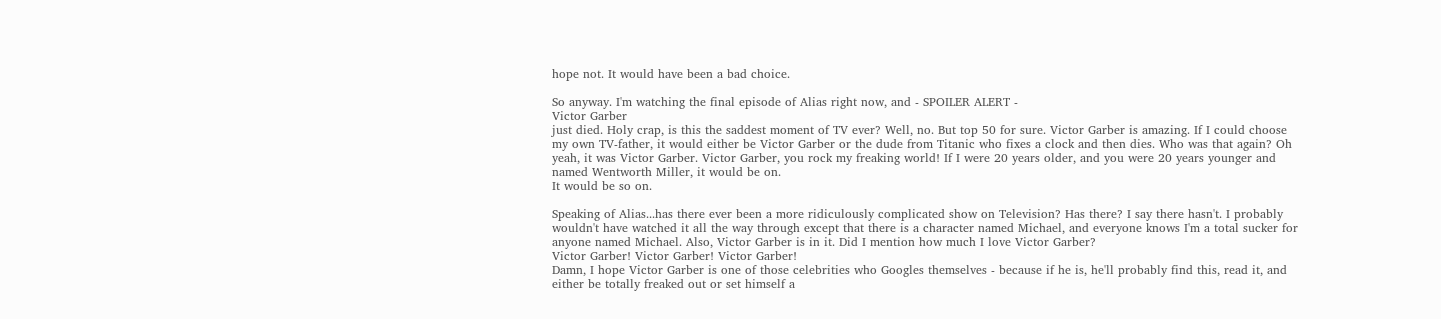hope not. It would have been a bad choice.

So anyway. I'm watching the final episode of Alias right now, and - SPOILER ALERT -
Victor Garber
just died. Holy crap, is this the saddest moment of TV ever? Well, no. But top 50 for sure. Victor Garber is amazing. If I could choose my own TV-father, it would either be Victor Garber or the dude from Titanic who fixes a clock and then dies. Who was that again? Oh yeah, it was Victor Garber. Victor Garber, you rock my freaking world! If I were 20 years older, and you were 20 years younger and named Wentworth Miller, it would be on.
It would be so on.

Speaking of Alias...has there ever been a more ridiculously complicated show on Television? Has there? I say there hasn't. I probably wouldn't have watched it all the way through except that there is a character named Michael, and everyone knows I'm a total sucker for anyone named Michael. Also, Victor Garber is in it. Did I mention how much I love Victor Garber?
Victor Garber! Victor Garber! Victor Garber!
Damn, I hope Victor Garber is one of those celebrities who Googles themselves - because if he is, he'll probably find this, read it, and either be totally freaked out or set himself a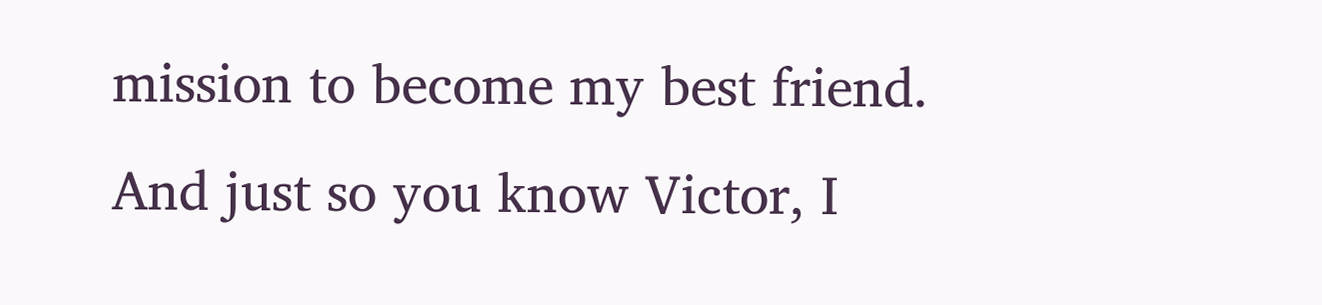mission to become my best friend.
And just so you know Victor, I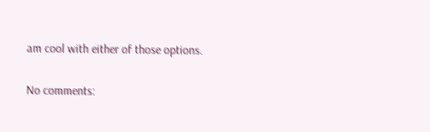am cool with either of those options.

No comments: